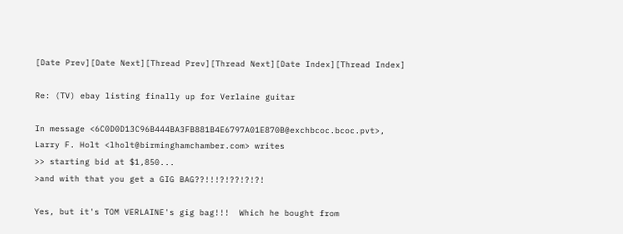[Date Prev][Date Next][Thread Prev][Thread Next][Date Index][Thread Index]

Re: (TV) ebay listing finally up for Verlaine guitar

In message <6C0D0D13C96B444BA3FB881B4E6797A01E870B@exchbcoc.bcoc.pvt>,
Larry F. Holt <lholt@birminghamchamber.com> writes
>> starting bid at $1,850...
>and with that you get a GIG BAG??!!!?!??!?!?!

Yes, but it's TOM VERLAINE's gig bag!!!  Which he bought from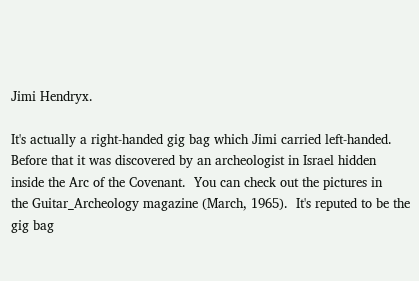Jimi Hendryx.

It's actually a right-handed gig bag which Jimi carried left-handed.
Before that it was discovered by an archeologist in Israel hidden
inside the Arc of the Covenant.  You can check out the pictures in
the Guitar_Archeology magazine (March, 1965).  It's reputed to be the
gig bag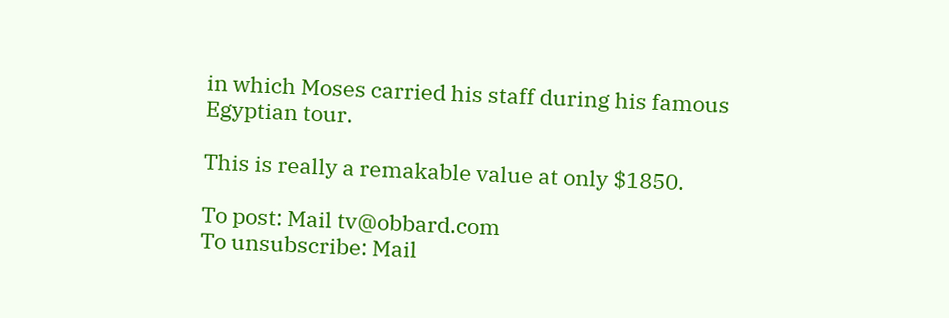in which Moses carried his staff during his famous Egyptian tour.

This is really a remakable value at only $1850.

To post: Mail tv@obbard.com
To unsubscribe: Mail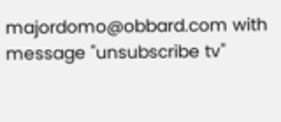majordomo@obbard.com with message "unsubscribe tv"